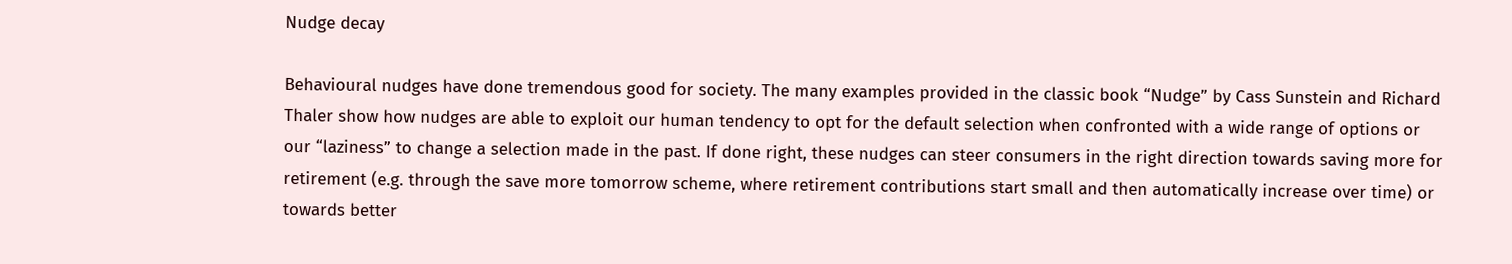Nudge decay

Behavioural nudges have done tremendous good for society. The many examples provided in the classic book “Nudge” by Cass Sunstein and Richard Thaler show how nudges are able to exploit our human tendency to opt for the default selection when confronted with a wide range of options or our “laziness” to change a selection made in the past. If done right, these nudges can steer consumers in the right direction towards saving more for retirement (e.g. through the save more tomorrow scheme, where retirement contributions start small and then automatically increase over time) or towards better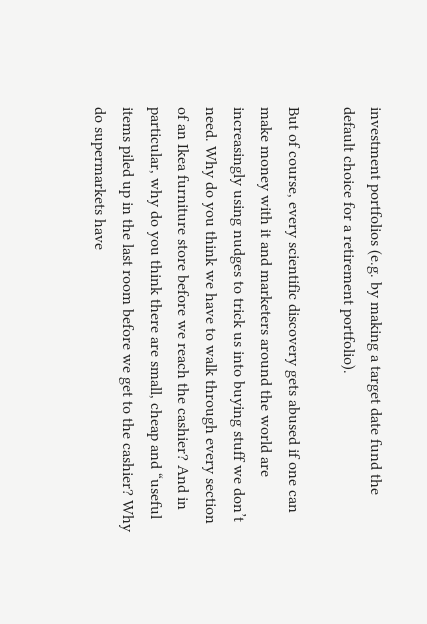investment portfolios (e.g. by making a target date fund the default choice for a retirement portfolio).

But of course, every scientific discovery gets abused if one can make money with it and marketers around the world are increasingly using nudges to trick us into buying stuff we don’t need. Why do you think we have to walk through every section of an Ikea furniture store before we reach the cashier? And in particular, why do you think there are small, cheap and “useful items piled up in the last room before we get to the cashier? Why do supermarkets have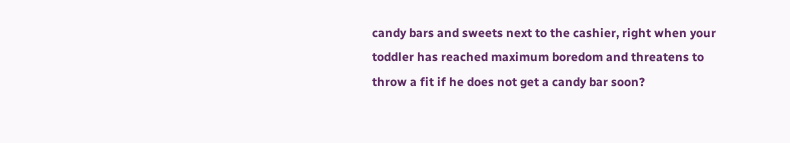candy bars and sweets next to the cashier, right when your toddler has reached maximum boredom and threatens to throw a fit if he does not get a candy bar soon?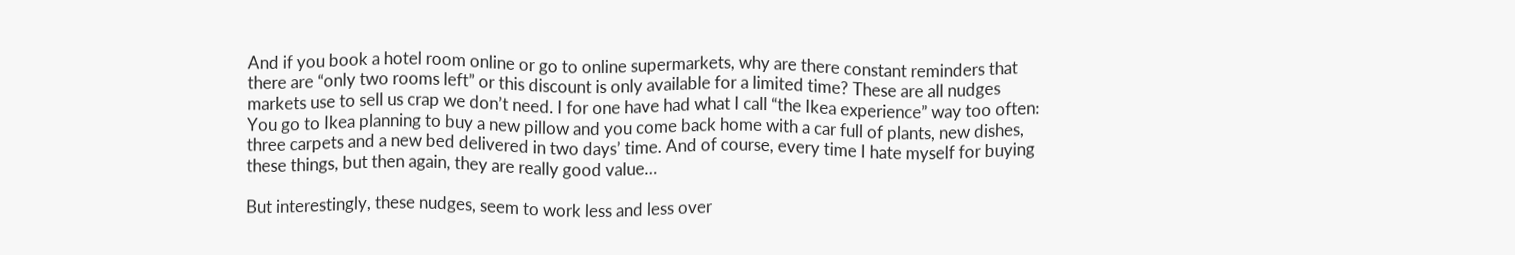And if you book a hotel room online or go to online supermarkets, why are there constant reminders that there are “only two rooms left” or this discount is only available for a limited time? These are all nudges markets use to sell us crap we don’t need. I for one have had what I call “the Ikea experience” way too often: You go to Ikea planning to buy a new pillow and you come back home with a car full of plants, new dishes, three carpets and a new bed delivered in two days’ time. And of course, every time I hate myself for buying these things, but then again, they are really good value…

But interestingly, these nudges, seem to work less and less over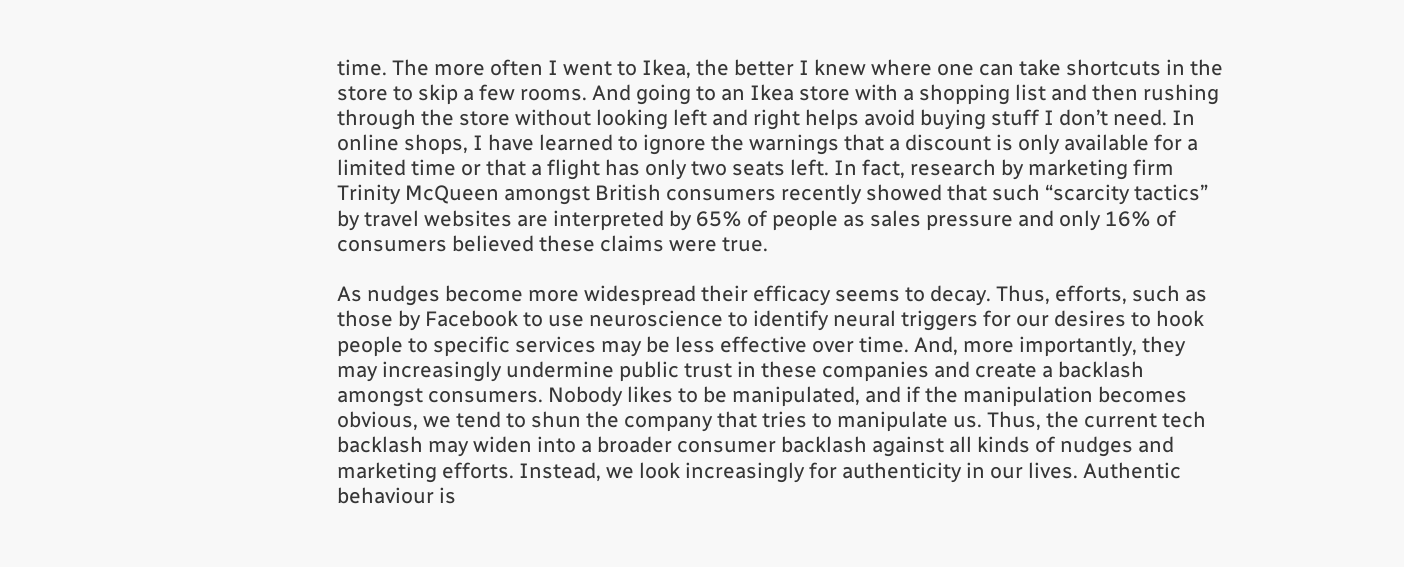time. The more often I went to Ikea, the better I knew where one can take shortcuts in the store to skip a few rooms. And going to an Ikea store with a shopping list and then rushing through the store without looking left and right helps avoid buying stuff I don’t need. In online shops, I have learned to ignore the warnings that a discount is only available for a limited time or that a flight has only two seats left. In fact, research by marketing firm Trinity McQueen amongst British consumers recently showed that such “scarcity tactics” by travel websites are interpreted by 65% of people as sales pressure and only 16% of consumers believed these claims were true.

As nudges become more widespread their efficacy seems to decay. Thus, efforts, such as those by Facebook to use neuroscience to identify neural triggers for our desires to hook people to specific services may be less effective over time. And, more importantly, they may increasingly undermine public trust in these companies and create a backlash amongst consumers. Nobody likes to be manipulated, and if the manipulation becomes obvious, we tend to shun the company that tries to manipulate us. Thus, the current tech backlash may widen into a broader consumer backlash against all kinds of nudges and marketing efforts. Instead, we look increasingly for authenticity in our lives. Authentic behaviour is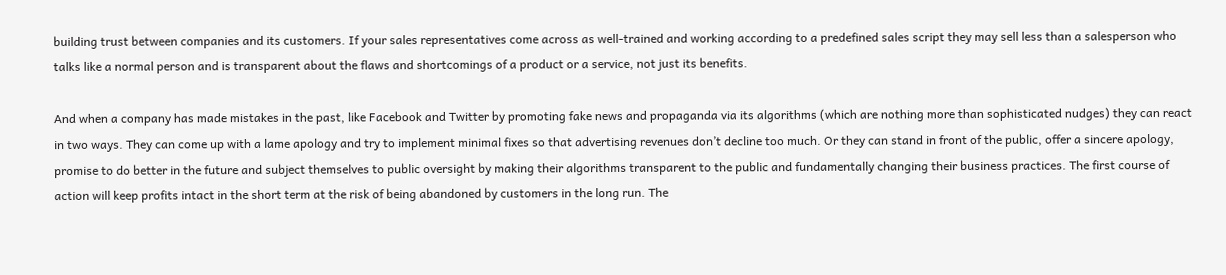building trust between companies and its customers. If your sales representatives come across as well-trained and working according to a predefined sales script they may sell less than a salesperson who talks like a normal person and is transparent about the flaws and shortcomings of a product or a service, not just its benefits.

And when a company has made mistakes in the past, like Facebook and Twitter by promoting fake news and propaganda via its algorithms (which are nothing more than sophisticated nudges) they can react in two ways. They can come up with a lame apology and try to implement minimal fixes so that advertising revenues don’t decline too much. Or they can stand in front of the public, offer a sincere apology, promise to do better in the future and subject themselves to public oversight by making their algorithms transparent to the public and fundamentally changing their business practices. The first course of action will keep profits intact in the short term at the risk of being abandoned by customers in the long run. The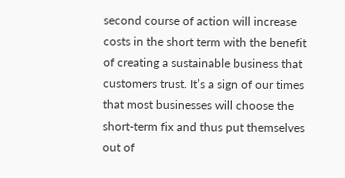second course of action will increase costs in the short term with the benefit of creating a sustainable business that customers trust. It’s a sign of our times that most businesses will choose the short-term fix and thus put themselves out of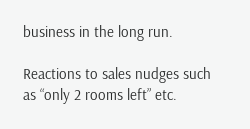business in the long run.

Reactions to sales nudges such as “only 2 rooms left” etc.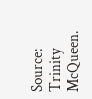Source: Trinity McQueen.